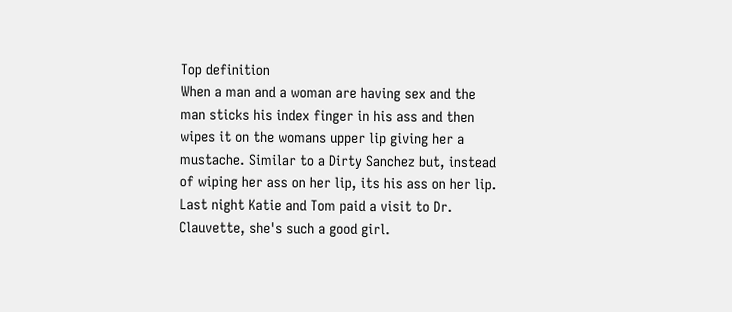Top definition
When a man and a woman are having sex and the man sticks his index finger in his ass and then wipes it on the womans upper lip giving her a mustache. Similar to a Dirty Sanchez but, instead of wiping her ass on her lip, its his ass on her lip.
Last night Katie and Tom paid a visit to Dr. Clauvette, she's such a good girl.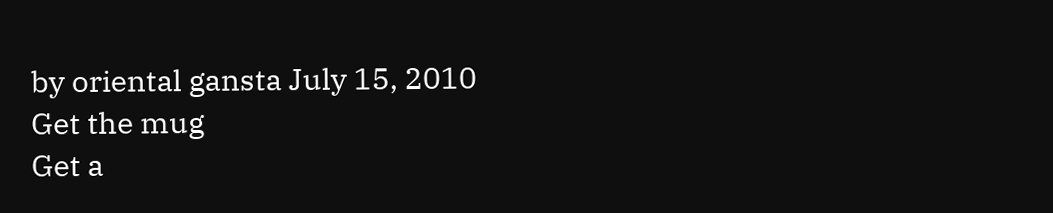by oriental gansta July 15, 2010
Get the mug
Get a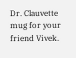Dr. Clauvette mug for your friend Vivek.